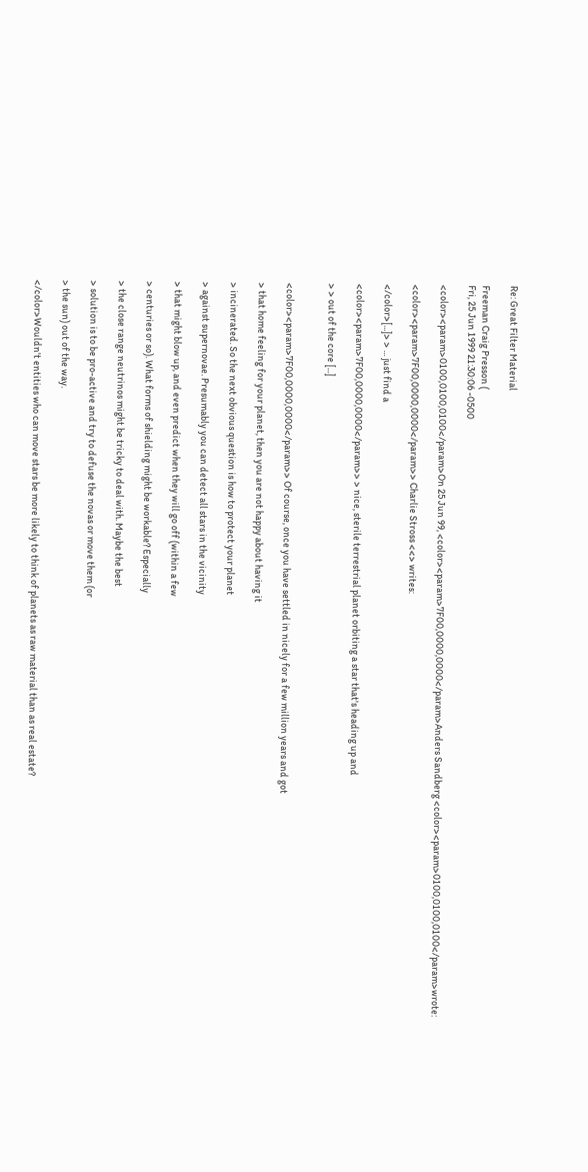Re: Great Filter Material

Freeman Craig Presson (
Fri, 25 Jun 1999 21:30:06 -0500

<color><param>0100,0100,0100</param>On 25 Jun 99, <color><param>7F00,0000,0000</param>Anders Sandberg <color><param>0100,0100,0100</param>wrote:

<color><param>7F00,0000,0000</param>> Charlie Stross <<> writes:

</color>[...]> > ... just find a

<color><param>7F00,0000,0000</param>> > nice, sterile terrestrial planet orbiting a star that's heading up and

> > out of the core [...]


<color><param>7F00,0000,0000</param>> Of course, once you have settled in nicely for a few million years and got

> that home feeling for your planet, then you are not happy about having it

> incinerated. So the next obvious question is how to protect your planet

> against supernovae. Presumably you can detect all stars in the vicinity

> that might blow up, and even predict when they will go off (within a few

> centuries or so). What forms of shielding might be workable? Especially

> the close range neutrinos might be tricky to deal with. Maybe the best

> solution is to be pro-active and try to defuse the novas or move them (or

> the sun) out of the way.

</color>Wouldn't entities who can move stars be more likely to think of planets as raw material than as real estate?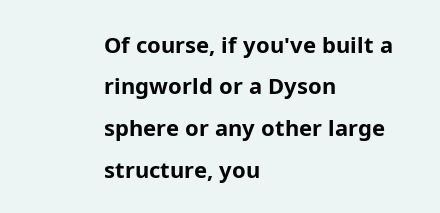Of course, if you've built a ringworld or a Dyson sphere or any other large structure, you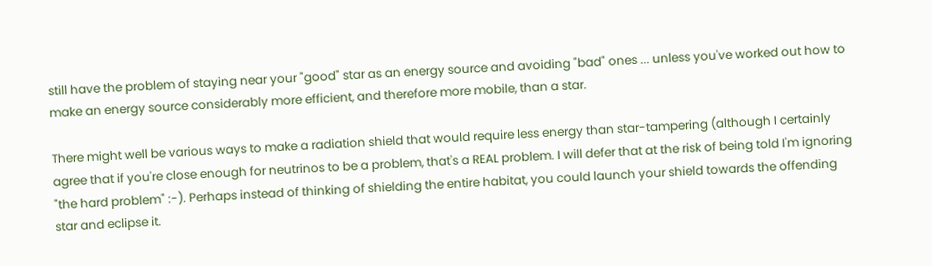still have the problem of staying near your "good" star as an energy source and avoiding "bad" ones ... unless you've worked out how to make an energy source considerably more efficient, and therefore more mobile, than a star.

There might well be various ways to make a radiation shield that would require less energy than star-tampering (although I certainly agree that if you're close enough for neutrinos to be a problem, that's a REAL problem. I will defer that at the risk of being told I'm ignoring "the hard problem" :-). Perhaps instead of thinking of shielding the entire habitat, you could launch your shield towards the offending star and eclipse it.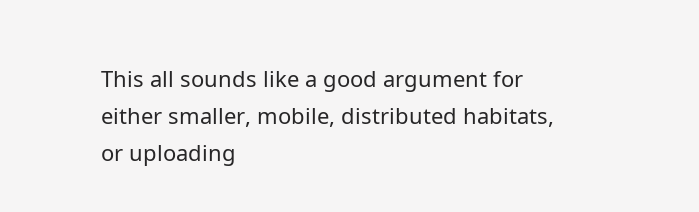This all sounds like a good argument for either smaller, mobile, distributed habitats, or uploading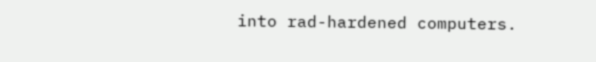into rad-hardened computers.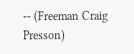-- (Freeman Craig Presson)